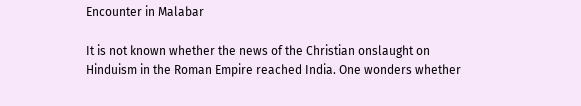Encounter in Malabar

It is not known whether the news of the Christian onslaught on Hinduism in the Roman Empire reached India. One wonders whether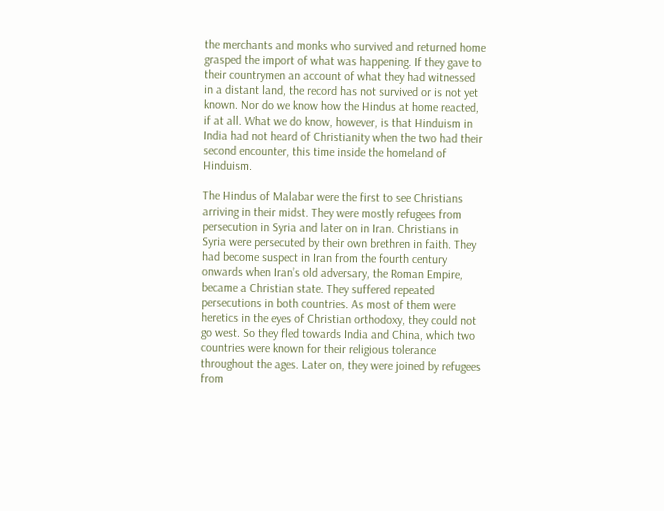the merchants and monks who survived and returned home grasped the import of what was happening. If they gave to their countrymen an account of what they had witnessed in a distant land, the record has not survived or is not yet known. Nor do we know how the Hindus at home reacted, if at all. What we do know, however, is that Hinduism in India had not heard of Christianity when the two had their second encounter, this time inside the homeland of Hinduism.

The Hindus of Malabar were the first to see Christians arriving in their midst. They were mostly refugees from persecution in Syria and later on in Iran. Christians in Syria were persecuted by their own brethren in faith. They had become suspect in Iran from the fourth century onwards when Iran’s old adversary, the Roman Empire, became a Christian state. They suffered repeated persecutions in both countries. As most of them were heretics in the eyes of Christian orthodoxy, they could not go west. So they fled towards India and China, which two countries were known for their religious tolerance throughout the ages. Later on, they were joined by refugees from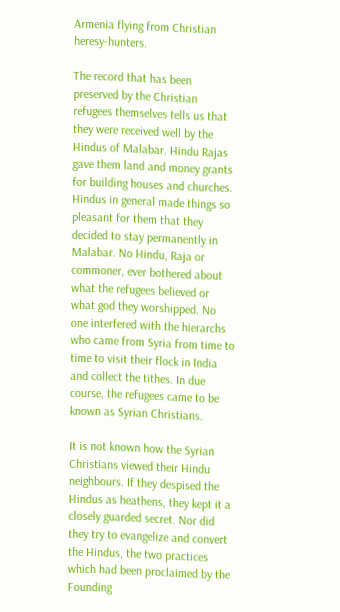Armenia flying from Christian heresy-hunters.

The record that has been preserved by the Christian refugees themselves tells us that they were received well by the Hindus of Malabar. Hindu Rajas gave them land and money grants for building houses and churches. Hindus in general made things so pleasant for them that they decided to stay permanently in Malabar. No Hindu, Raja or commoner, ever bothered about what the refugees believed or what god they worshipped. No one interfered with the hierarchs who came from Syria from time to time to visit their flock in India and collect the tithes. In due course, the refugees came to be known as Syrian Christians.

It is not known how the Syrian Christians viewed their Hindu neighbours. If they despised the Hindus as heathens, they kept it a closely guarded secret. Nor did they try to evangelize and convert the Hindus, the two practices which had been proclaimed by the Founding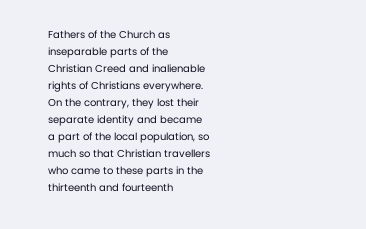Fathers of the Church as inseparable parts of the Christian Creed and inalienable rights of Christians everywhere. On the contrary, they lost their separate identity and became a part of the local population, so much so that Christian travellers who came to these parts in the thirteenth and fourteenth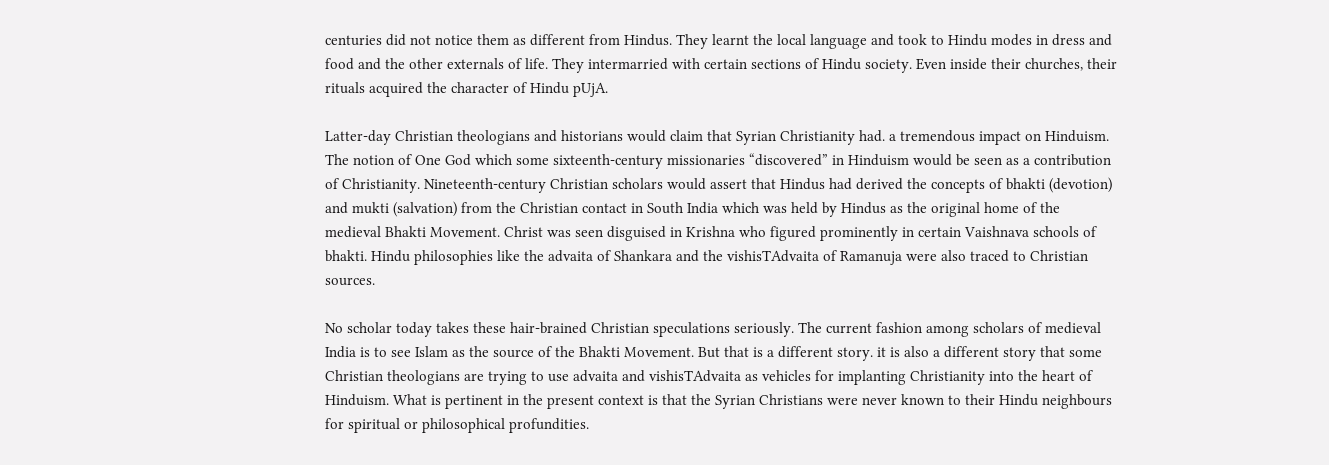centuries did not notice them as different from Hindus. They learnt the local language and took to Hindu modes in dress and food and the other externals of life. They intermarried with certain sections of Hindu society. Even inside their churches, their rituals acquired the character of Hindu pUjA.

Latter-day Christian theologians and historians would claim that Syrian Christianity had. a tremendous impact on Hinduism. The notion of One God which some sixteenth-century missionaries “discovered” in Hinduism would be seen as a contribution of Christianity. Nineteenth-century Christian scholars would assert that Hindus had derived the concepts of bhakti (devotion) and mukti (salvation) from the Christian contact in South India which was held by Hindus as the original home of the medieval Bhakti Movement. Christ was seen disguised in Krishna who figured prominently in certain Vaishnava schools of bhakti. Hindu philosophies like the advaita of Shankara and the vishisTAdvaita of Ramanuja were also traced to Christian sources.

No scholar today takes these hair-brained Christian speculations seriously. The current fashion among scholars of medieval India is to see Islam as the source of the Bhakti Movement. But that is a different story. it is also a different story that some Christian theologians are trying to use advaita and vishisTAdvaita as vehicles for implanting Christianity into the heart of Hinduism. What is pertinent in the present context is that the Syrian Christians were never known to their Hindu neighbours for spiritual or philosophical profundities.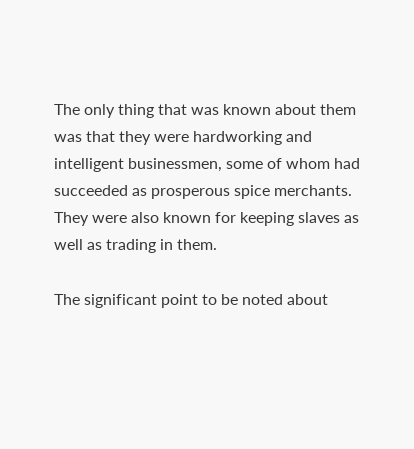The only thing that was known about them was that they were hardworking and intelligent businessmen, some of whom had succeeded as prosperous spice merchants. They were also known for keeping slaves as well as trading in them.

The significant point to be noted about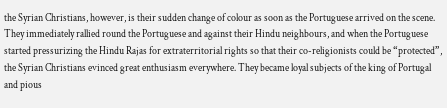the Syrian Christians, however, is their sudden change of colour as soon as the Portuguese arrived on the scene. They immediately rallied round the Portuguese and against their Hindu neighbours, and when the Portuguese started pressurizing the Hindu Rajas for extraterritorial rights so that their co-religionists could be “protected”, the Syrian Christians evinced great enthusiasm everywhere. They became loyal subjects of the king of Portugal and pious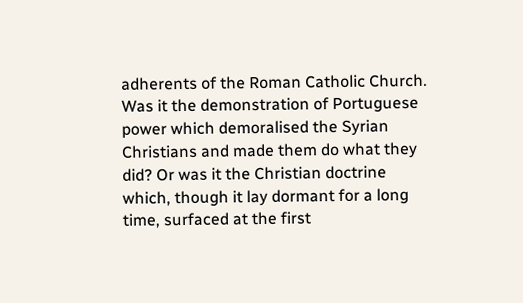adherents of the Roman Catholic Church. Was it the demonstration of Portuguese power which demoralised the Syrian Christians and made them do what they did? Or was it the Christian doctrine which, though it lay dormant for a long time, surfaced at the first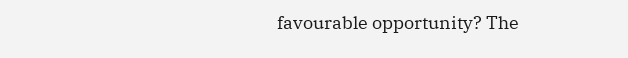favourable opportunity? The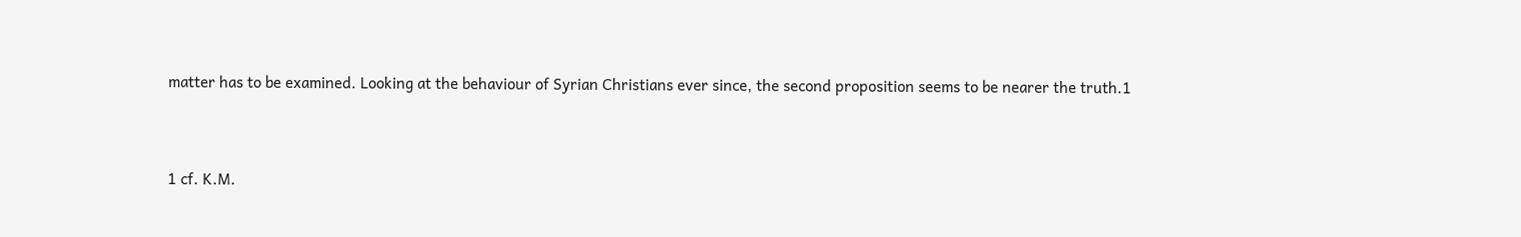matter has to be examined. Looking at the behaviour of Syrian Christians ever since, the second proposition seems to be nearer the truth.1


1 cf. K.M.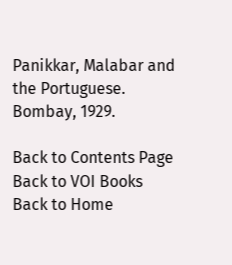Panikkar, Malabar and the Portuguese. Bombay, 1929.

Back to Contents Page    Back to VOI Books   Back to Home